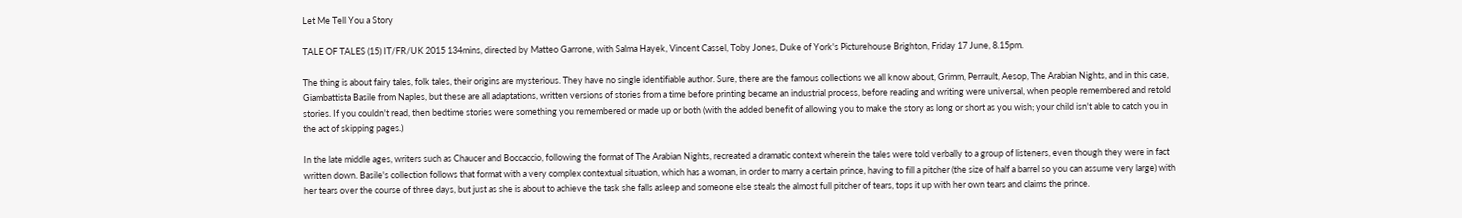Let Me Tell You a Story

TALE OF TALES (15) IT/FR/UK 2015 134mins, directed by Matteo Garrone, with Salma Hayek, Vincent Cassel, Toby Jones, Duke of York's Picturehouse Brighton, Friday 17 June, 8.15pm.

The thing is about fairy tales, folk tales, their origins are mysterious. They have no single identifiable author. Sure, there are the famous collections we all know about, Grimm, Perrault, Aesop, The Arabian Nights, and in this case, Giambattista Basile from Naples, but these are all adaptations, written versions of stories from a time before printing became an industrial process, before reading and writing were universal, when people remembered and retold stories. If you couldn't read, then bedtime stories were something you remembered or made up or both (with the added benefit of allowing you to make the story as long or short as you wish; your child isn't able to catch you in the act of skipping pages.)

In the late middle ages, writers such as Chaucer and Boccaccio, following the format of The Arabian Nights, recreated a dramatic context wherein the tales were told verbally to a group of listeners, even though they were in fact written down. Basile's collection follows that format with a very complex contextual situation, which has a woman, in order to marry a certain prince, having to fill a pitcher (the size of half a barrel so you can assume very large) with her tears over the course of three days, but just as she is about to achieve the task she falls asleep and someone else steals the almost full pitcher of tears, tops it up with her own tears and claims the prince.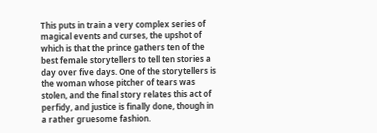This puts in train a very complex series of magical events and curses, the upshot of which is that the prince gathers ten of the best female storytellers to tell ten stories a day over five days. One of the storytellers is the woman whose pitcher of tears was stolen, and the final story relates this act of perfidy, and justice is finally done, though in a rather gruesome fashion.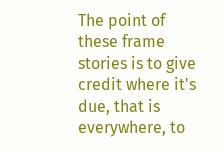The point of these frame stories is to give credit where it's due, that is everywhere, to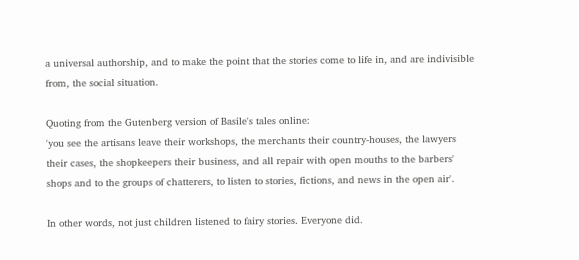a universal authorship, and to make the point that the stories come to life in, and are indivisible from, the social situation.

Quoting from the Gutenberg version of Basile's tales online:
'you see the artisans leave their workshops, the merchants their country-houses, the lawyers their cases, the shopkeepers their business, and all repair with open mouths to the barbers' shops and to the groups of chatterers, to listen to stories, fictions, and news in the open air'.

In other words, not just children listened to fairy stories. Everyone did.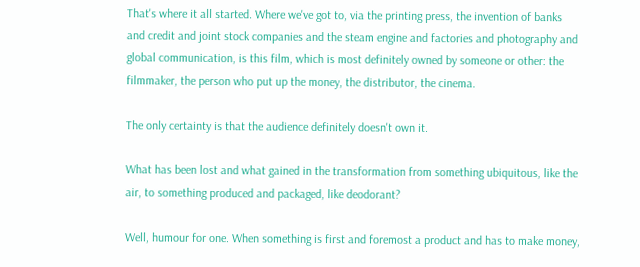That's where it all started. Where we've got to, via the printing press, the invention of banks and credit and joint stock companies and the steam engine and factories and photography and global communication, is this film, which is most definitely owned by someone or other: the filmmaker, the person who put up the money, the distributor, the cinema.

The only certainty is that the audience definitely doesn't own it.

What has been lost and what gained in the transformation from something ubiquitous, like the air, to something produced and packaged, like deodorant?

Well, humour for one. When something is first and foremost a product and has to make money,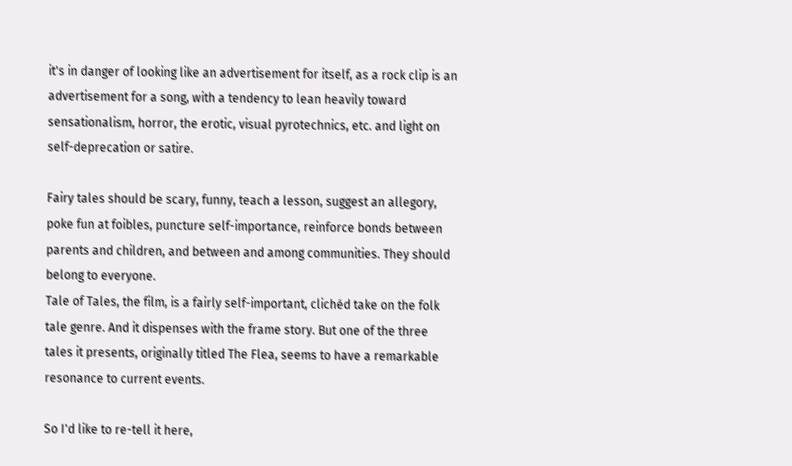it's in danger of looking like an advertisement for itself, as a rock clip is an advertisement for a song, with a tendency to lean heavily toward sensationalism, horror, the erotic, visual pyrotechnics, etc. and light on self-deprecation or satire.

Fairy tales should be scary, funny, teach a lesson, suggest an allegory, poke fun at foibles, puncture self-importance, reinforce bonds between parents and children, and between and among communities. They should belong to everyone.
Tale of Tales, the film, is a fairly self-important, clichéd take on the folk tale genre. And it dispenses with the frame story. But one of the three tales it presents, originally titled The Flea, seems to have a remarkable resonance to current events.

So I'd like to re-tell it here,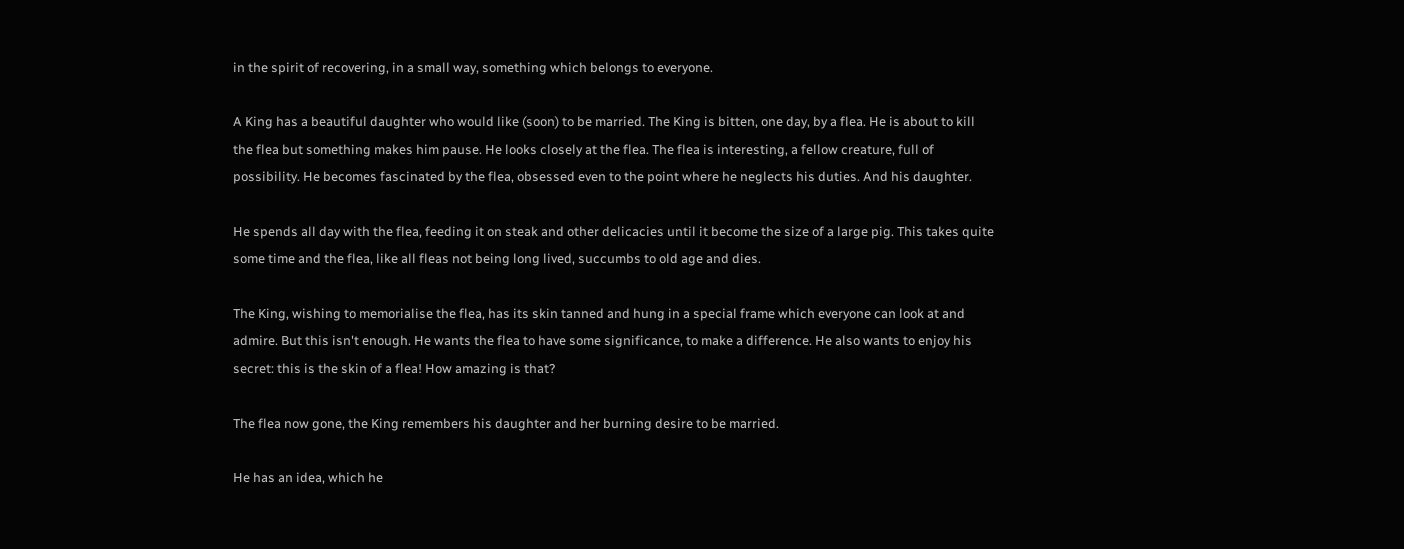in the spirit of recovering, in a small way, something which belongs to everyone.

A King has a beautiful daughter who would like (soon) to be married. The King is bitten, one day, by a flea. He is about to kill the flea but something makes him pause. He looks closely at the flea. The flea is interesting, a fellow creature, full of possibility. He becomes fascinated by the flea, obsessed even to the point where he neglects his duties. And his daughter.

He spends all day with the flea, feeding it on steak and other delicacies until it become the size of a large pig. This takes quite some time and the flea, like all fleas not being long lived, succumbs to old age and dies.

The King, wishing to memorialise the flea, has its skin tanned and hung in a special frame which everyone can look at and admire. But this isn't enough. He wants the flea to have some significance, to make a difference. He also wants to enjoy his secret: this is the skin of a flea! How amazing is that?

The flea now gone, the King remembers his daughter and her burning desire to be married.

He has an idea, which he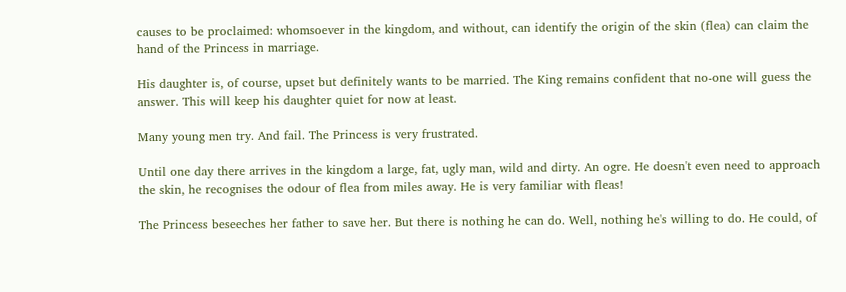causes to be proclaimed: whomsoever in the kingdom, and without, can identify the origin of the skin (flea) can claim the hand of the Princess in marriage.

His daughter is, of course, upset but definitely wants to be married. The King remains confident that no-one will guess the answer. This will keep his daughter quiet for now at least.

Many young men try. And fail. The Princess is very frustrated.

Until one day there arrives in the kingdom a large, fat, ugly man, wild and dirty. An ogre. He doesn't even need to approach the skin, he recognises the odour of flea from miles away. He is very familiar with fleas!

The Princess beseeches her father to save her. But there is nothing he can do. Well, nothing he's willing to do. He could, of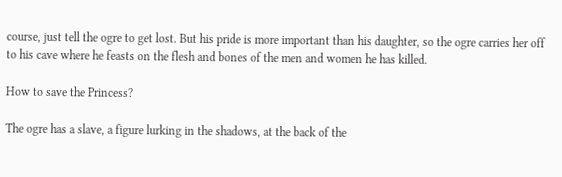course, just tell the ogre to get lost. But his pride is more important than his daughter, so the ogre carries her off to his cave where he feasts on the flesh and bones of the men and women he has killed.

How to save the Princess?

The ogre has a slave, a figure lurking in the shadows, at the back of the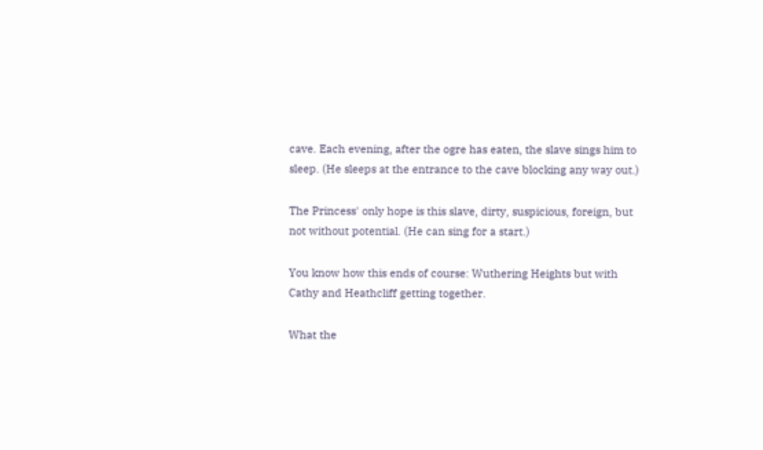cave. Each evening, after the ogre has eaten, the slave sings him to sleep. (He sleeps at the entrance to the cave blocking any way out.)

The Princess' only hope is this slave, dirty, suspicious, foreign, but not without potential. (He can sing for a start.)

You know how this ends of course: Wuthering Heights but with Cathy and Heathcliff getting together.

What the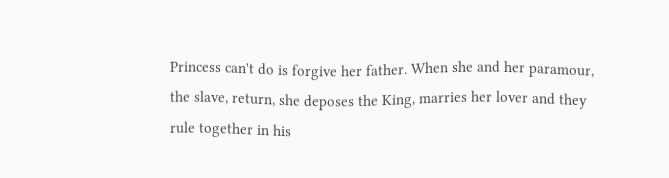Princess can't do is forgive her father. When she and her paramour, the slave, return, she deposes the King, marries her lover and they rule together in his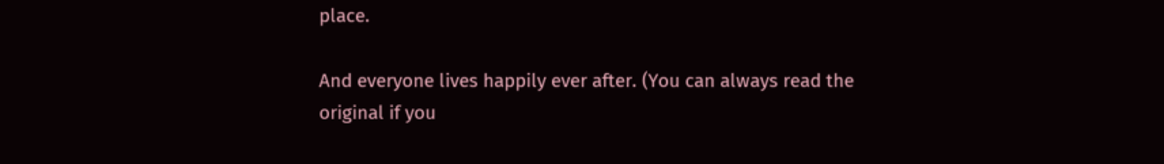place.

And everyone lives happily ever after. (You can always read the original if you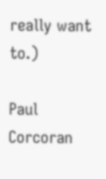really want to.)

Paul Corcoran